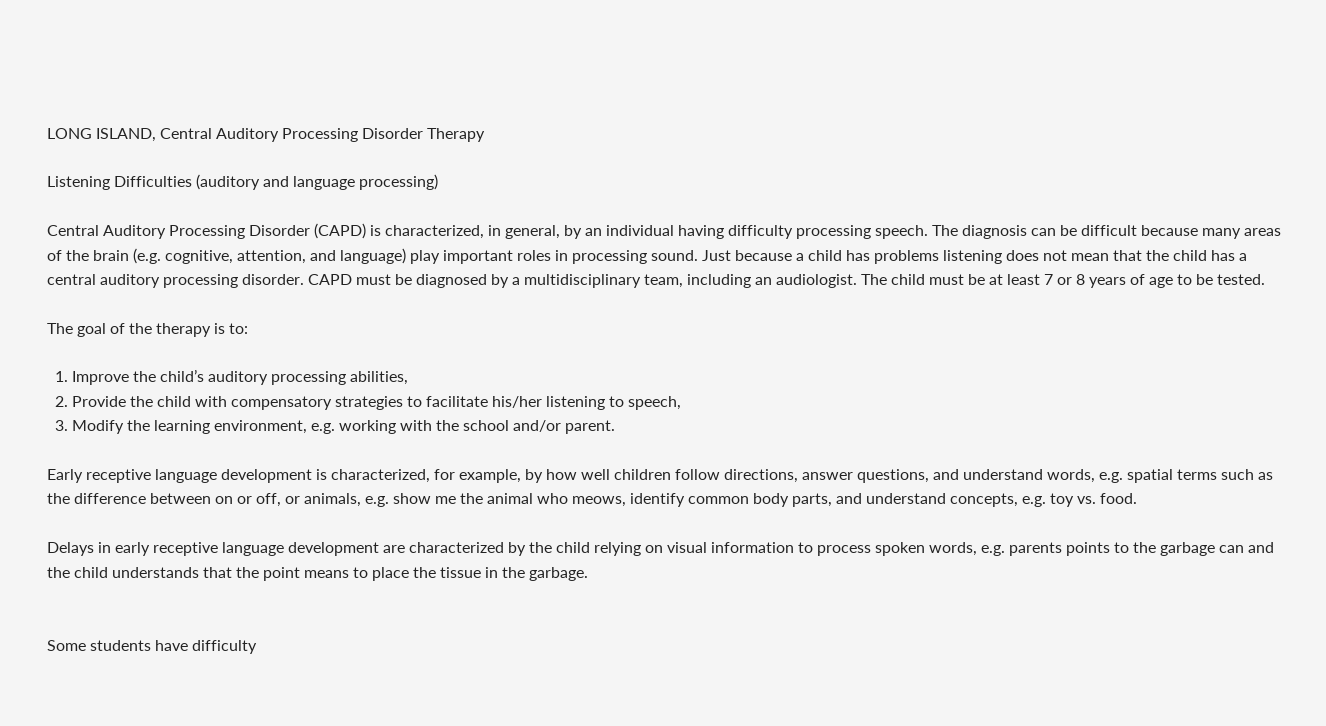LONG ISLAND, Central Auditory Processing Disorder Therapy

Listening Difficulties (auditory and language processing)

Central Auditory Processing Disorder (CAPD) is characterized, in general, by an individual having difficulty processing speech. The diagnosis can be difficult because many areas of the brain (e.g. cognitive, attention, and language) play important roles in processing sound. Just because a child has problems listening does not mean that the child has a central auditory processing disorder. CAPD must be diagnosed by a multidisciplinary team, including an audiologist. The child must be at least 7 or 8 years of age to be tested.

The goal of the therapy is to:

  1. Improve the child’s auditory processing abilities,
  2. Provide the child with compensatory strategies to facilitate his/her listening to speech,
  3. Modify the learning environment, e.g. working with the school and/or parent.

Early receptive language development is characterized, for example, by how well children follow directions, answer questions, and understand words, e.g. spatial terms such as the difference between on or off, or animals, e.g. show me the animal who meows, identify common body parts, and understand concepts, e.g. toy vs. food.

Delays in early receptive language development are characterized by the child relying on visual information to process spoken words, e.g. parents points to the garbage can and the child understands that the point means to place the tissue in the garbage.


Some students have difficulty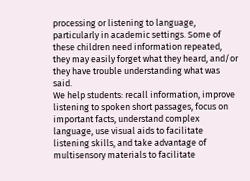processing or listening to language, particularly in academic settings. Some of these children need information repeated, they may easily forget what they heard, and/or they have trouble understanding what was said.
We help students: recall information, improve listening to spoken short passages, focus on important facts, understand complex language, use visual aids to facilitate listening skills, and take advantage of multisensory materials to facilitate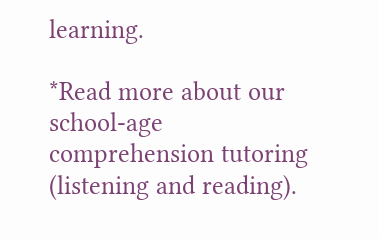learning.

*Read more about our school-age comprehension tutoring (listening and reading).